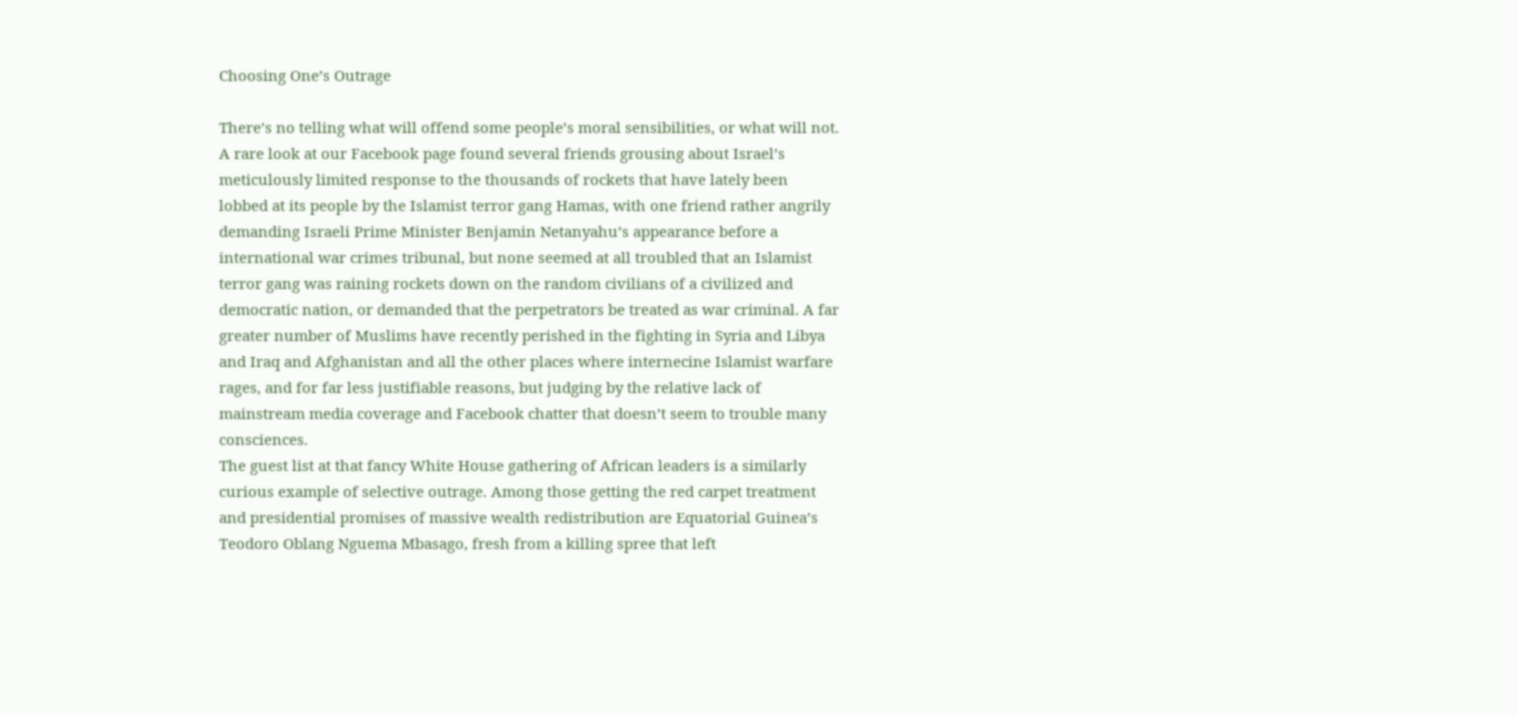Choosing One’s Outrage

There’s no telling what will offend some people’s moral sensibilities, or what will not.
A rare look at our Facebook page found several friends grousing about Israel’s meticulously limited response to the thousands of rockets that have lately been lobbed at its people by the Islamist terror gang Hamas, with one friend rather angrily demanding Israeli Prime Minister Benjamin Netanyahu’s appearance before a international war crimes tribunal, but none seemed at all troubled that an Islamist terror gang was raining rockets down on the random civilians of a civilized and democratic nation, or demanded that the perpetrators be treated as war criminal. A far greater number of Muslims have recently perished in the fighting in Syria and Libya and Iraq and Afghanistan and all the other places where internecine Islamist warfare rages, and for far less justifiable reasons, but judging by the relative lack of mainstream media coverage and Facebook chatter that doesn’t seem to trouble many consciences.
The guest list at that fancy White House gathering of African leaders is a similarly curious example of selective outrage. Among those getting the red carpet treatment and presidential promises of massive wealth redistribution are Equatorial Guinea’s Teodoro Oblang Nguema Mbasago, fresh from a killing spree that left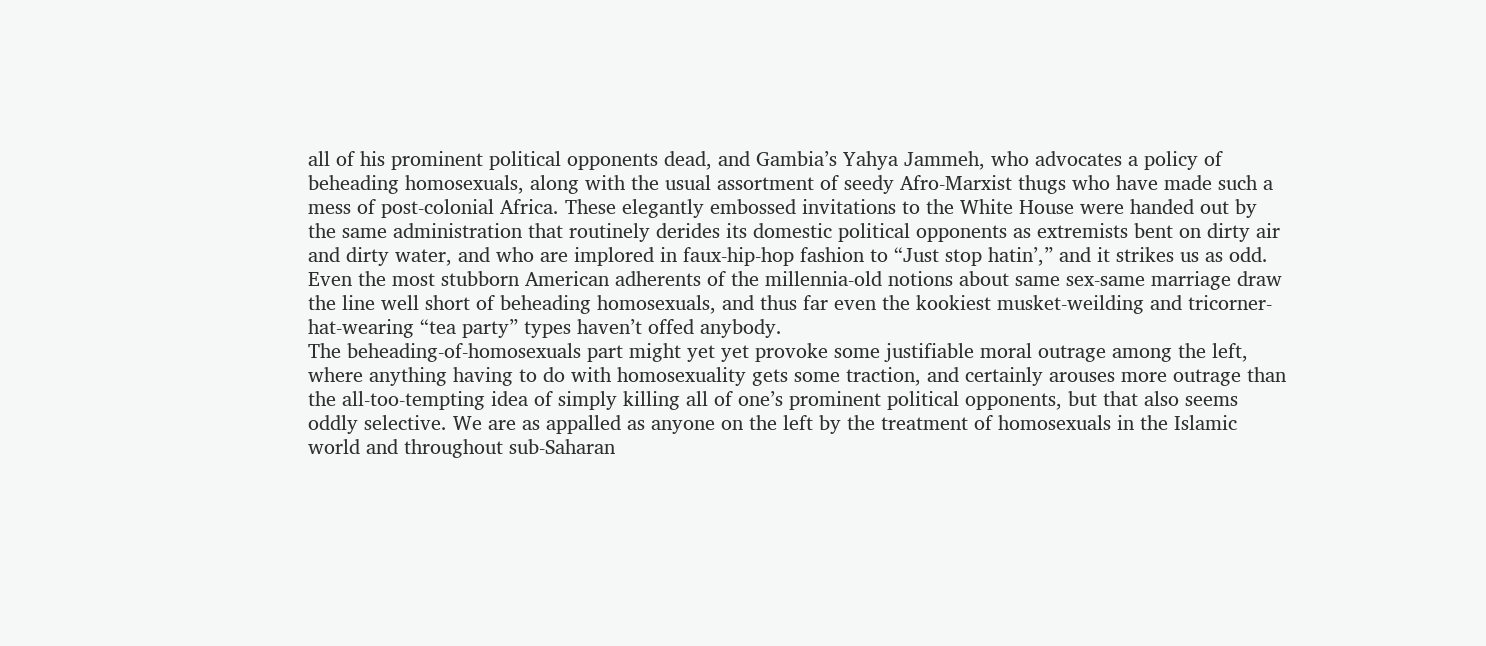all of his prominent political opponents dead, and Gambia’s Yahya Jammeh, who advocates a policy of beheading homosexuals, along with the usual assortment of seedy Afro-Marxist thugs who have made such a mess of post-colonial Africa. These elegantly embossed invitations to the White House were handed out by the same administration that routinely derides its domestic political opponents as extremists bent on dirty air and dirty water, and who are implored in faux-hip-hop fashion to “Just stop hatin’,” and it strikes us as odd. Even the most stubborn American adherents of the millennia-old notions about same sex-same marriage draw the line well short of beheading homosexuals, and thus far even the kookiest musket-weilding and tricorner-hat-wearing “tea party” types haven’t offed anybody.
The beheading-of-homosexuals part might yet yet provoke some justifiable moral outrage among the left, where anything having to do with homosexuality gets some traction, and certainly arouses more outrage than the all-too-tempting idea of simply killing all of one’s prominent political opponents, but that also seems oddly selective. We are as appalled as anyone on the left by the treatment of homosexuals in the Islamic world and throughout sub-Saharan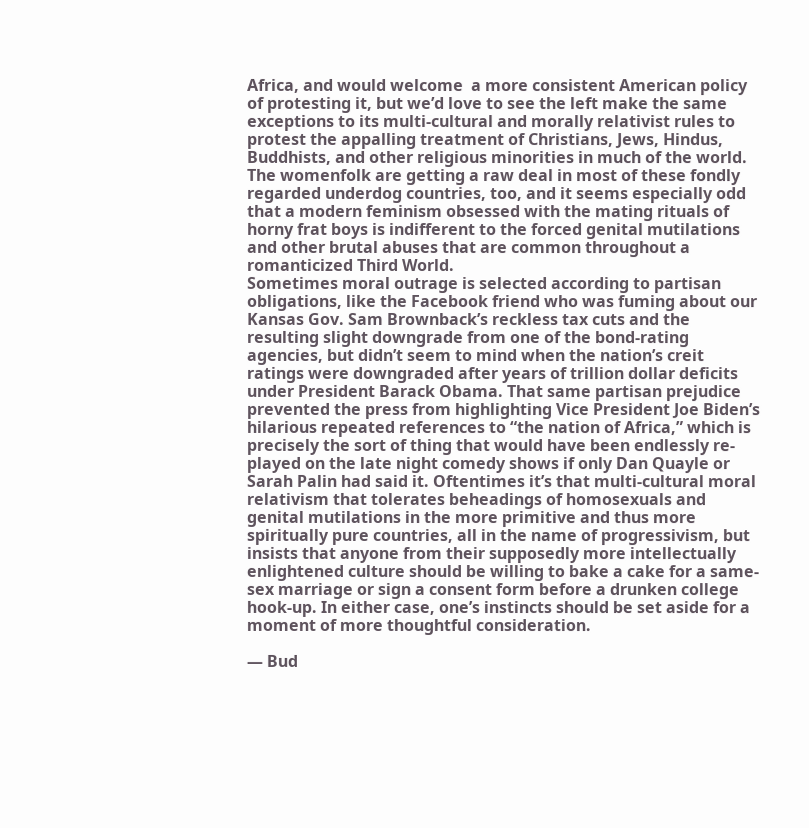Africa, and would welcome  a more consistent American policy of protesting it, but we’d love to see the left make the same exceptions to its multi-cultural and morally relativist rules to protest the appalling treatment of Christians, Jews, Hindus, Buddhists, and other religious minorities in much of the world. The womenfolk are getting a raw deal in most of these fondly regarded underdog countries, too, and it seems especially odd that a modern feminism obsessed with the mating rituals of horny frat boys is indifferent to the forced genital mutilations and other brutal abuses that are common throughout a romanticized Third World.
Sometimes moral outrage is selected according to partisan obligations, like the Facebook friend who was fuming about our Kansas Gov. Sam Brownback’s reckless tax cuts and the resulting slight downgrade from one of the bond-rating agencies, but didn’t seem to mind when the nation’s creit ratings were downgraded after years of trillion dollar deficits under President Barack Obama. That same partisan prejudice prevented the press from highlighting Vice President Joe Biden’s hilarious repeated references to “the nation of Africa,” which is precisely the sort of thing that would have been endlessly re-played on the late night comedy shows if only Dan Quayle or Sarah Palin had said it. Oftentimes it’s that multi-cultural moral relativism that tolerates beheadings of homosexuals and genital mutilations in the more primitive and thus more spiritually pure countries, all in the name of progressivism, but insists that anyone from their supposedly more intellectually enlightened culture should be willing to bake a cake for a same-sex marriage or sign a consent form before a drunken college hook-up. In either case, one’s instincts should be set aside for a moment of more thoughtful consideration.

— Bud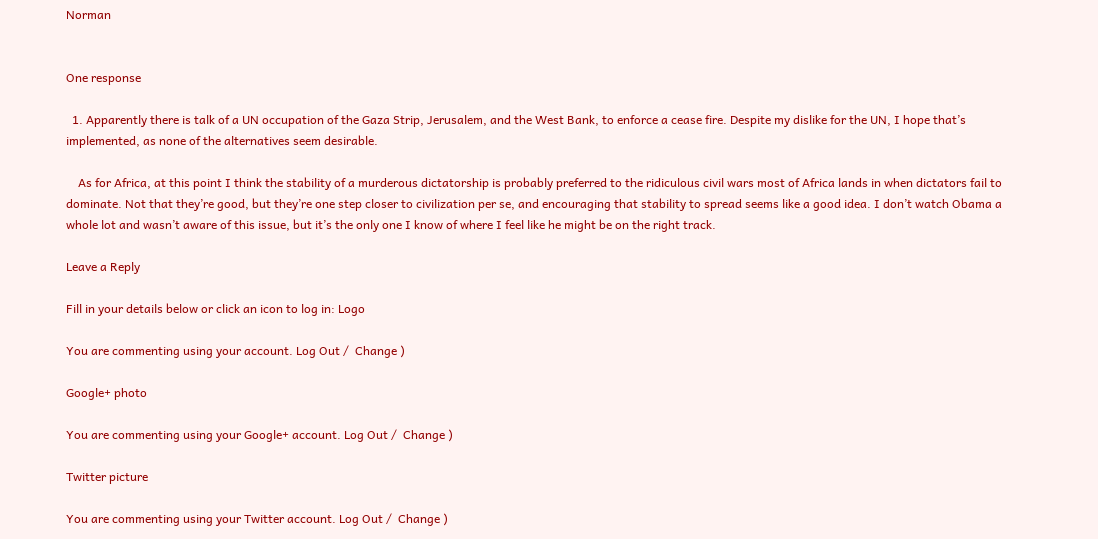Norman


One response

  1. Apparently there is talk of a UN occupation of the Gaza Strip, Jerusalem, and the West Bank, to enforce a cease fire. Despite my dislike for the UN, I hope that’s implemented, as none of the alternatives seem desirable.

    As for Africa, at this point I think the stability of a murderous dictatorship is probably preferred to the ridiculous civil wars most of Africa lands in when dictators fail to dominate. Not that they’re good, but they’re one step closer to civilization per se, and encouraging that stability to spread seems like a good idea. I don’t watch Obama a whole lot and wasn’t aware of this issue, but it’s the only one I know of where I feel like he might be on the right track.

Leave a Reply

Fill in your details below or click an icon to log in: Logo

You are commenting using your account. Log Out /  Change )

Google+ photo

You are commenting using your Google+ account. Log Out /  Change )

Twitter picture

You are commenting using your Twitter account. Log Out /  Change )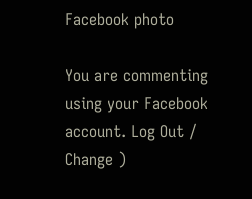Facebook photo

You are commenting using your Facebook account. Log Out /  Change )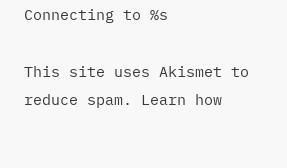Connecting to %s

This site uses Akismet to reduce spam. Learn how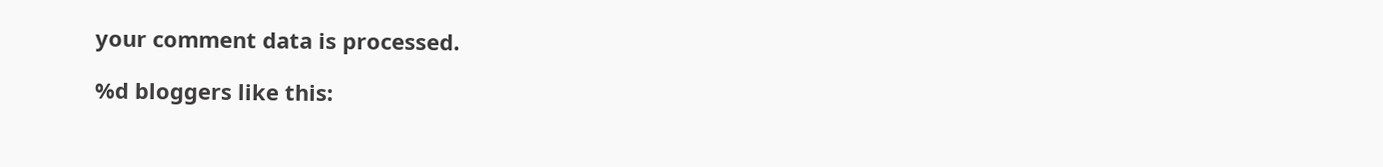your comment data is processed.

%d bloggers like this: